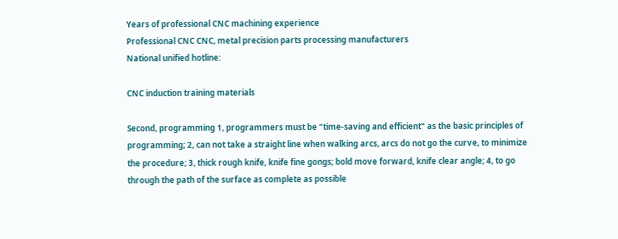Years of professional CNC machining experience
Professional CNC CNC, metal precision parts processing manufacturers
National unified hotline:

CNC induction training materials

Second, programming 1, programmers must be "time-saving and efficient" as the basic principles of programming; 2, can not take a straight line when walking arcs, arcs do not go the curve, to minimize the procedure; 3, thick rough knife, knife fine gongs; bold move forward, knife clear angle; 4, to go through the path of the surface as complete as possible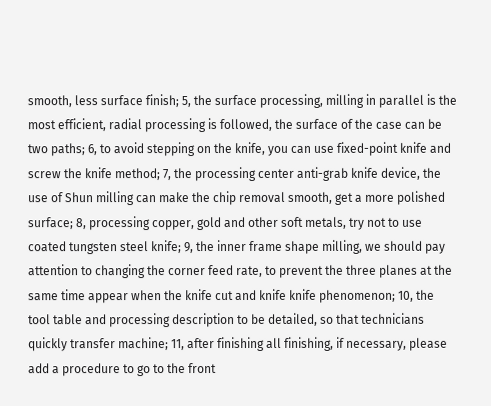smooth, less surface finish; 5, the surface processing, milling in parallel is the most efficient, radial processing is followed, the surface of the case can be two paths; 6, to avoid stepping on the knife, you can use fixed-point knife and screw the knife method; 7, the processing center anti-grab knife device, the use of Shun milling can make the chip removal smooth, get a more polished surface; 8, processing copper, gold and other soft metals, try not to use coated tungsten steel knife; 9, the inner frame shape milling, we should pay attention to changing the corner feed rate, to prevent the three planes at the same time appear when the knife cut and knife knife phenomenon; 10, the tool table and processing description to be detailed, so that technicians quickly transfer machine; 11, after finishing all finishing, if necessary, please add a procedure to go to the front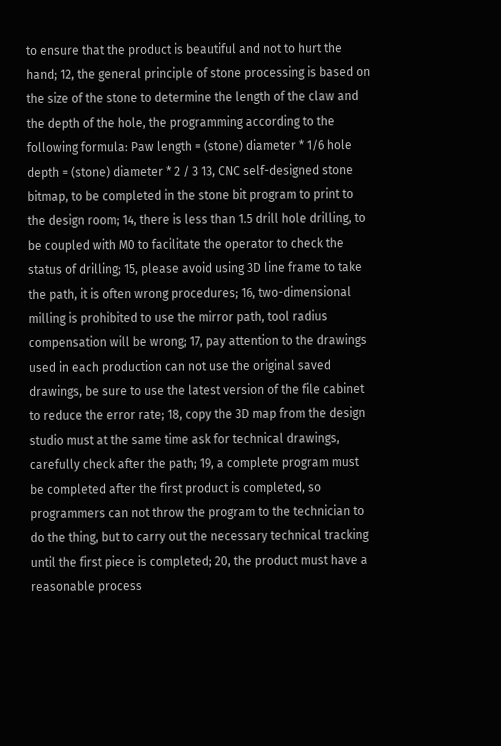to ensure that the product is beautiful and not to hurt the hand; 12, the general principle of stone processing is based on the size of the stone to determine the length of the claw and the depth of the hole, the programming according to the following formula: Paw length = (stone) diameter * 1/6 hole depth = (stone) diameter * 2 / 3 13, CNC self-designed stone bitmap, to be completed in the stone bit program to print to the design room; 14, there is less than 1.5 drill hole drilling, to be coupled with M0 to facilitate the operator to check the status of drilling; 15, please avoid using 3D line frame to take the path, it is often wrong procedures; 16, two-dimensional milling is prohibited to use the mirror path, tool radius compensation will be wrong; 17, pay attention to the drawings used in each production can not use the original saved drawings, be sure to use the latest version of the file cabinet to reduce the error rate; 18, copy the 3D map from the design studio must at the same time ask for technical drawings, carefully check after the path; 19, a complete program must be completed after the first product is completed, so programmers can not throw the program to the technician to do the thing, but to carry out the necessary technical tracking until the first piece is completed; 20, the product must have a reasonable process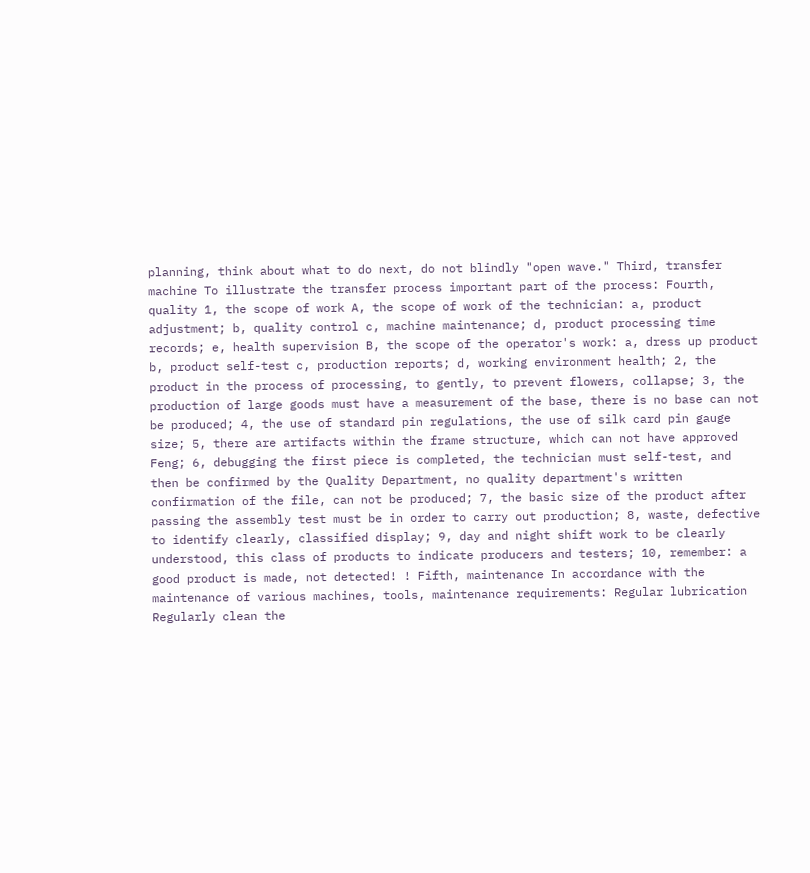planning, think about what to do next, do not blindly "open wave." Third, transfer machine To illustrate the transfer process important part of the process: Fourth, quality 1, the scope of work A, the scope of work of the technician: a, product adjustment; b, quality control c, machine maintenance; d, product processing time records; e, health supervision B, the scope of the operator's work: a, dress up product b, product self-test c, production reports; d, working environment health; 2, the product in the process of processing, to gently, to prevent flowers, collapse; 3, the production of large goods must have a measurement of the base, there is no base can not be produced; 4, the use of standard pin regulations, the use of silk card pin gauge size; 5, there are artifacts within the frame structure, which can not have approved Feng; 6, debugging the first piece is completed, the technician must self-test, and then be confirmed by the Quality Department, no quality department's written confirmation of the file, can not be produced; 7, the basic size of the product after passing the assembly test must be in order to carry out production; 8, waste, defective to identify clearly, classified display; 9, day and night shift work to be clearly understood, this class of products to indicate producers and testers; 10, remember: a good product is made, not detected! ! Fifth, maintenance In accordance with the maintenance of various machines, tools, maintenance requirements: Regular lubrication Regularly clean the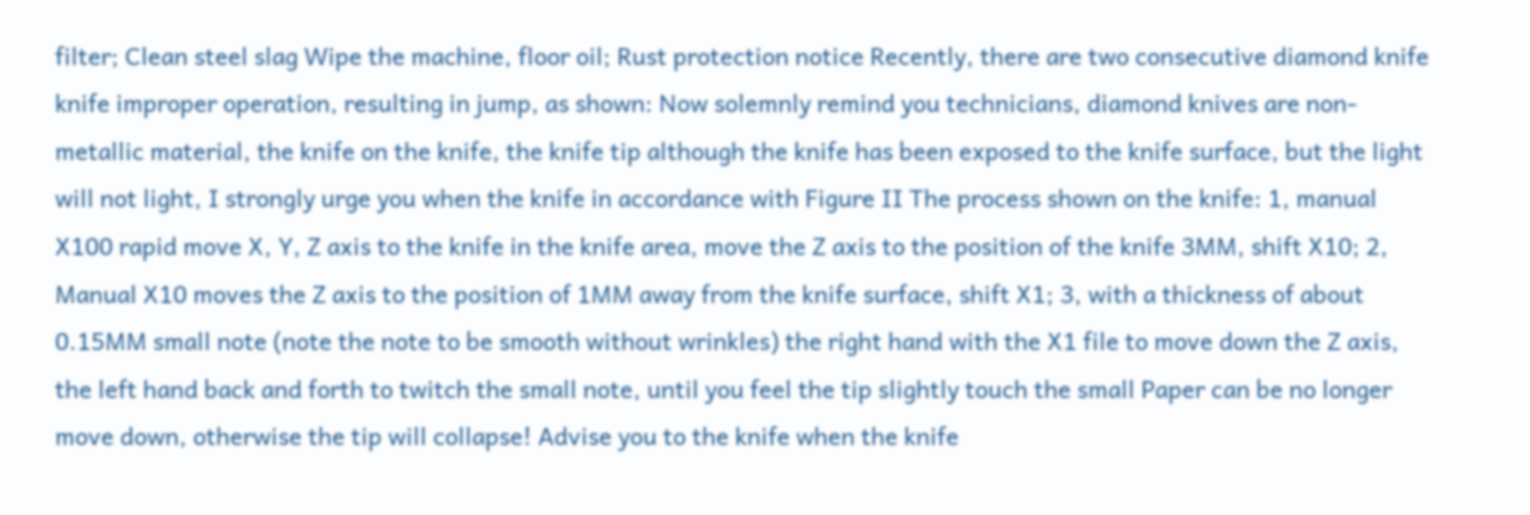filter; Clean steel slag Wipe the machine, floor oil; Rust protection notice Recently, there are two consecutive diamond knife knife improper operation, resulting in jump, as shown: Now solemnly remind you technicians, diamond knives are non-metallic material, the knife on the knife, the knife tip although the knife has been exposed to the knife surface, but the light will not light, I strongly urge you when the knife in accordance with Figure II The process shown on the knife: 1, manual X100 rapid move X, Y, Z axis to the knife in the knife area, move the Z axis to the position of the knife 3MM, shift X10; 2, Manual X10 moves the Z axis to the position of 1MM away from the knife surface, shift X1; 3, with a thickness of about 0.15MM small note (note the note to be smooth without wrinkles) the right hand with the X1 file to move down the Z axis, the left hand back and forth to twitch the small note, until you feel the tip slightly touch the small Paper can be no longer move down, otherwise the tip will collapse! Advise you to the knife when the knife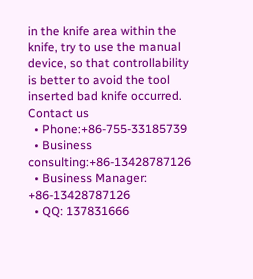in the knife area within the knife, try to use the manual device, so that controllability is better to avoid the tool inserted bad knife occurred.
Contact us
  • Phone:+86-755-33185739
  • Business consulting:+86-13428787126
  • Business Manager: +86-13428787126
  • QQ: 137831666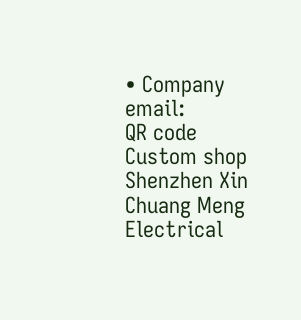• Company email:
QR code
Custom shop
Shenzhen Xin Chuang Meng Electrical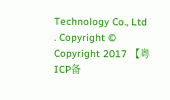Technology Co., Ltd . Copyright © Copyright 2017 【粤ICP备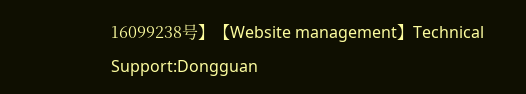16099238号】【Website management】Technical Support:Dongguan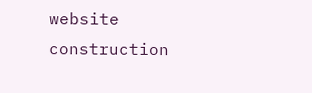website construction